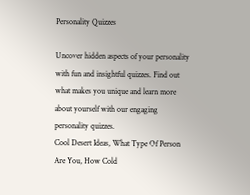Personality Quizzes

Uncover hidden aspects of your personality with fun and insightful quizzes. Find out what makes you unique and learn more about yourself with our engaging personality quizzes.
Cool Desert Ideas, What Type Of Person Are You, How Cold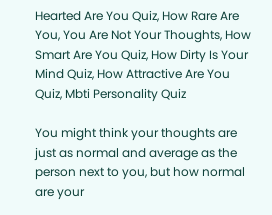Hearted Are You Quiz, How Rare Are You, You Are Not Your Thoughts, How Smart Are You Quiz, How Dirty Is Your Mind Quiz, How Attractive Are You Quiz, Mbti Personality Quiz

You might think your thoughts are just as normal and average as the person next to you, but how normal are your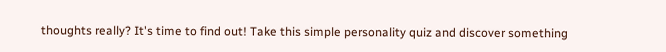thoughts really? It's time to find out! Take this simple personality quiz and discover something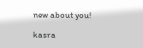new about you!

kasra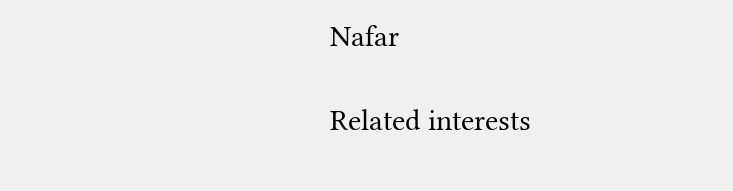Nafar

Related interests